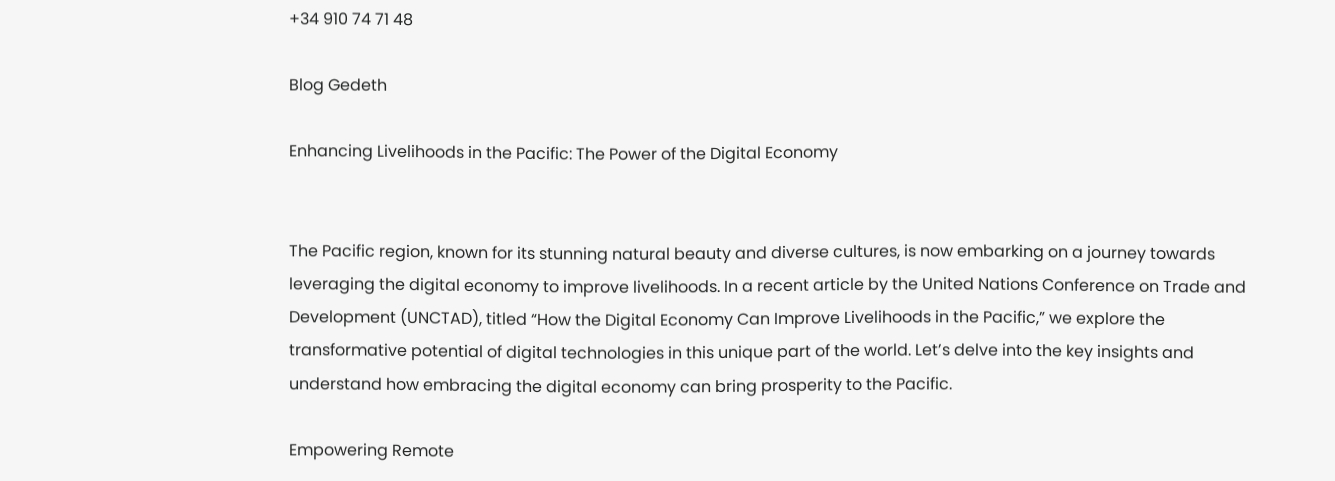+34 910 74 71 48

Blog Gedeth

Enhancing Livelihoods in the Pacific: The Power of the Digital Economy


The Pacific region, known for its stunning natural beauty and diverse cultures, is now embarking on a journey towards leveraging the digital economy to improve livelihoods. In a recent article by the United Nations Conference on Trade and Development (UNCTAD), titled “How the Digital Economy Can Improve Livelihoods in the Pacific,” we explore the transformative potential of digital technologies in this unique part of the world. Let’s delve into the key insights and understand how embracing the digital economy can bring prosperity to the Pacific.

Empowering Remote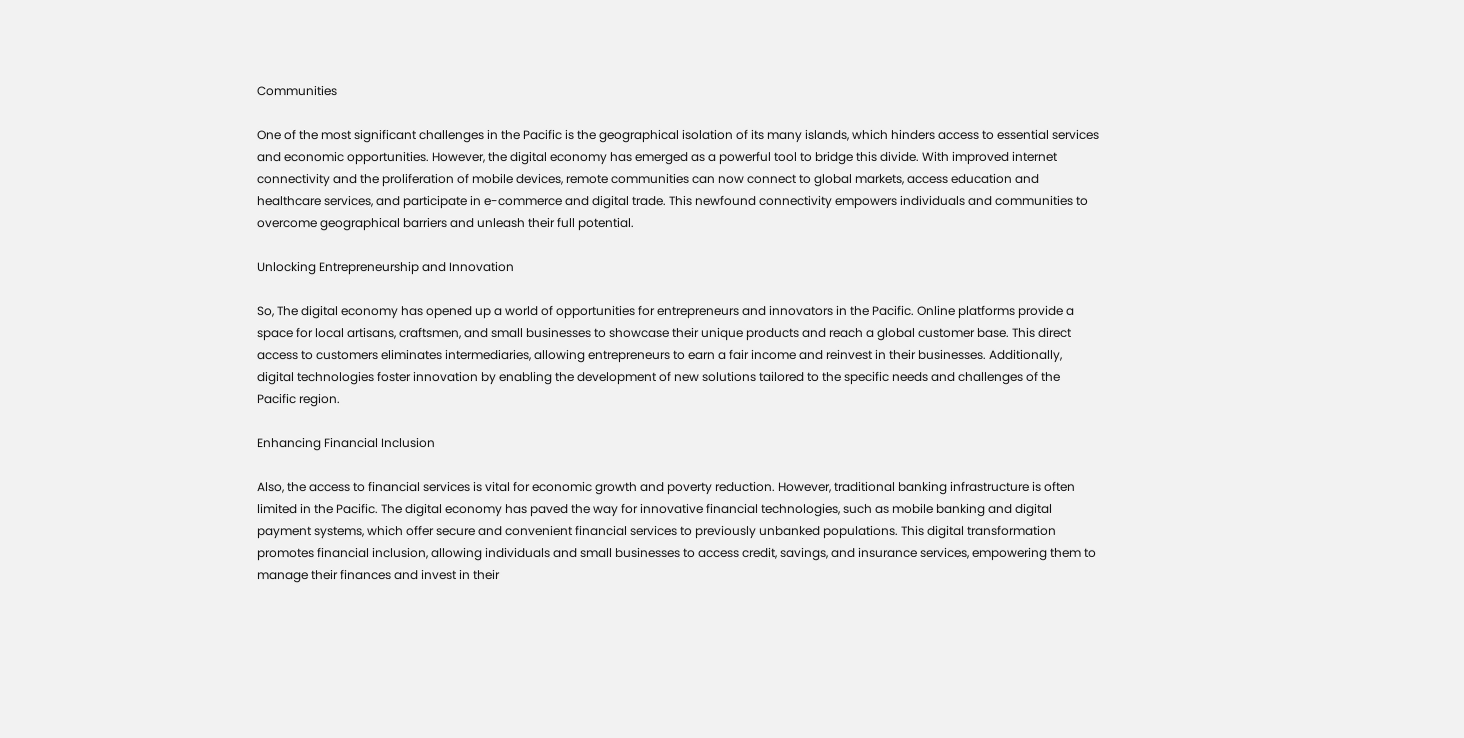Communities

One of the most significant challenges in the Pacific is the geographical isolation of its many islands, which hinders access to essential services and economic opportunities. However, the digital economy has emerged as a powerful tool to bridge this divide. With improved internet connectivity and the proliferation of mobile devices, remote communities can now connect to global markets, access education and healthcare services, and participate in e-commerce and digital trade. This newfound connectivity empowers individuals and communities to overcome geographical barriers and unleash their full potential.

Unlocking Entrepreneurship and Innovation

So, The digital economy has opened up a world of opportunities for entrepreneurs and innovators in the Pacific. Online platforms provide a space for local artisans, craftsmen, and small businesses to showcase their unique products and reach a global customer base. This direct access to customers eliminates intermediaries, allowing entrepreneurs to earn a fair income and reinvest in their businesses. Additionally, digital technologies foster innovation by enabling the development of new solutions tailored to the specific needs and challenges of the Pacific region.

Enhancing Financial Inclusion

Also, the access to financial services is vital for economic growth and poverty reduction. However, traditional banking infrastructure is often limited in the Pacific. The digital economy has paved the way for innovative financial technologies, such as mobile banking and digital payment systems, which offer secure and convenient financial services to previously unbanked populations. This digital transformation promotes financial inclusion, allowing individuals and small businesses to access credit, savings, and insurance services, empowering them to manage their finances and invest in their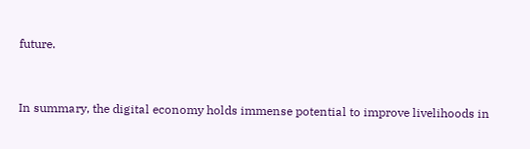future.


In summary, the digital economy holds immense potential to improve livelihoods in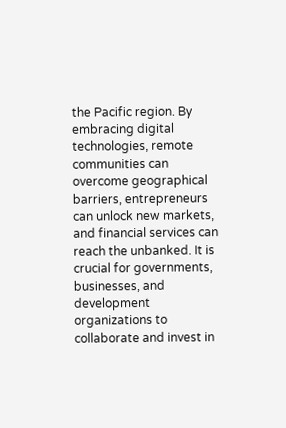the Pacific region. By embracing digital technologies, remote communities can overcome geographical barriers, entrepreneurs can unlock new markets, and financial services can reach the unbanked. It is crucial for governments, businesses, and development organizations to collaborate and invest in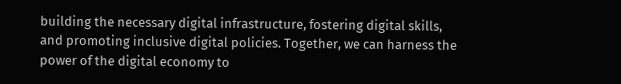building the necessary digital infrastructure, fostering digital skills, and promoting inclusive digital policies. Together, we can harness the power of the digital economy to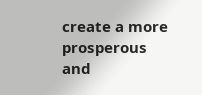create a more prosperous and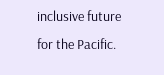inclusive future for the Pacific.